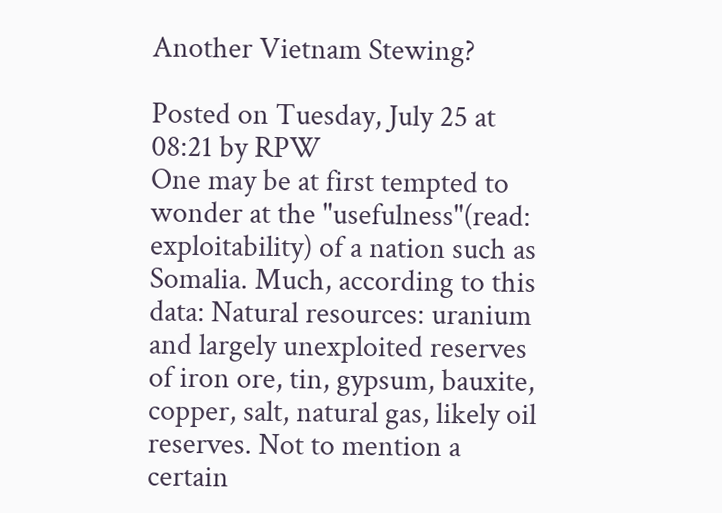Another Vietnam Stewing?

Posted on Tuesday, July 25 at 08:21 by RPW
One may be at first tempted to wonder at the "usefulness"(read: exploitability) of a nation such as Somalia. Much, according to this data: Natural resources: uranium and largely unexploited reserves of iron ore, tin, gypsum, bauxite, copper, salt, natural gas, likely oil reserves. Not to mention a certain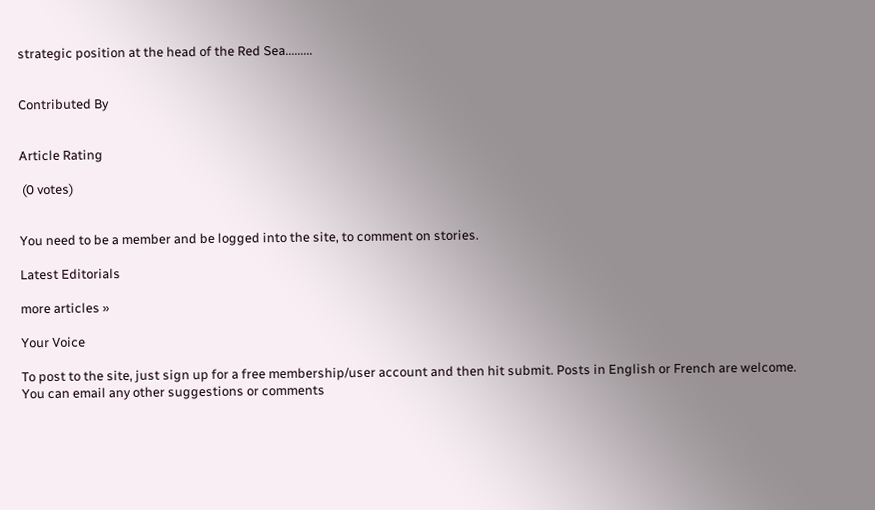strategic position at the head of the Red Sea.........


Contributed By


Article Rating

 (0 votes)


You need to be a member and be logged into the site, to comment on stories.

Latest Editorials

more articles »

Your Voice

To post to the site, just sign up for a free membership/user account and then hit submit. Posts in English or French are welcome. You can email any other suggestions or comments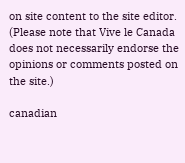on site content to the site editor. (Please note that Vive le Canada does not necessarily endorse the opinions or comments posted on the site.)

canadian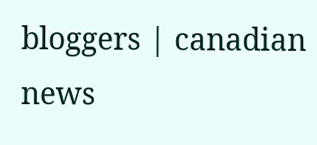bloggers | canadian news